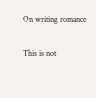On writing romance

This is not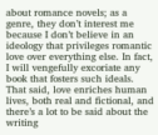about romance novels; as a genre, they don’t interest me because I don’t believe in an ideology that privileges romantic love over everything else. In fact, I will vengefully excoriate any book that fosters such ideals. That said, love enriches human lives, both real and fictional, and there’s a lot to be said about the writing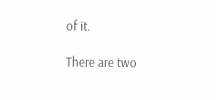of it.

There are two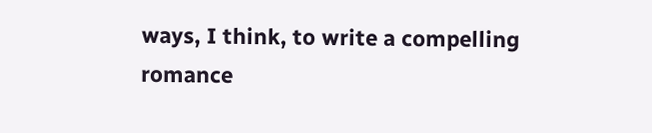ways, I think, to write a compelling romance